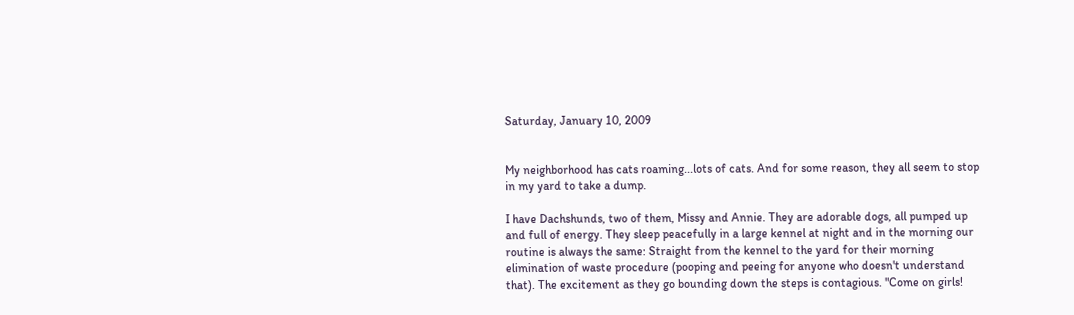Saturday, January 10, 2009


My neighborhood has cats roaming...lots of cats. And for some reason, they all seem to stop in my yard to take a dump.

I have Dachshunds, two of them, Missy and Annie. They are adorable dogs, all pumped up and full of energy. They sleep peacefully in a large kennel at night and in the morning our routine is always the same: Straight from the kennel to the yard for their morning elimination of waste procedure (pooping and peeing for anyone who doesn't understand that). The excitement as they go bounding down the steps is contagious. "Come on girls!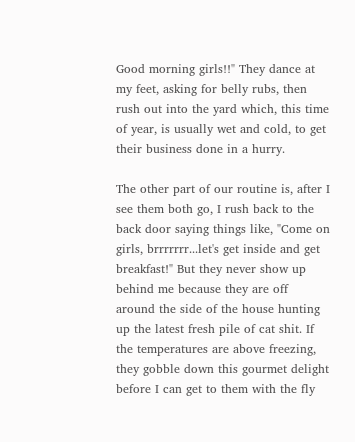Good morning girls!!" They dance at my feet, asking for belly rubs, then rush out into the yard which, this time of year, is usually wet and cold, to get their business done in a hurry.

The other part of our routine is, after I see them both go, I rush back to the back door saying things like, "Come on girls, brrrrrrr...let's get inside and get breakfast!" But they never show up behind me because they are off around the side of the house hunting up the latest fresh pile of cat shit. If the temperatures are above freezing, they gobble down this gourmet delight before I can get to them with the fly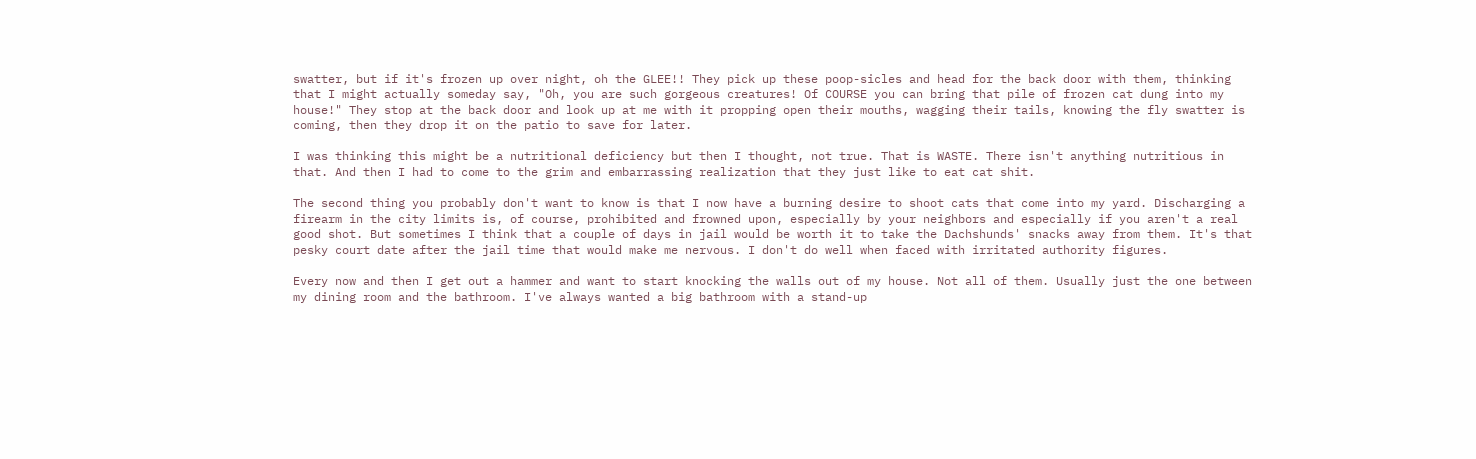swatter, but if it's frozen up over night, oh the GLEE!! They pick up these poop-sicles and head for the back door with them, thinking that I might actually someday say, "Oh, you are such gorgeous creatures! Of COURSE you can bring that pile of frozen cat dung into my house!" They stop at the back door and look up at me with it propping open their mouths, wagging their tails, knowing the fly swatter is coming, then they drop it on the patio to save for later.

I was thinking this might be a nutritional deficiency but then I thought, not true. That is WASTE. There isn't anything nutritious in that. And then I had to come to the grim and embarrassing realization that they just like to eat cat shit.

The second thing you probably don't want to know is that I now have a burning desire to shoot cats that come into my yard. Discharging a firearm in the city limits is, of course, prohibited and frowned upon, especially by your neighbors and especially if you aren't a real good shot. But sometimes I think that a couple of days in jail would be worth it to take the Dachshunds' snacks away from them. It's that pesky court date after the jail time that would make me nervous. I don't do well when faced with irritated authority figures.

Every now and then I get out a hammer and want to start knocking the walls out of my house. Not all of them. Usually just the one between my dining room and the bathroom. I've always wanted a big bathroom with a stand-up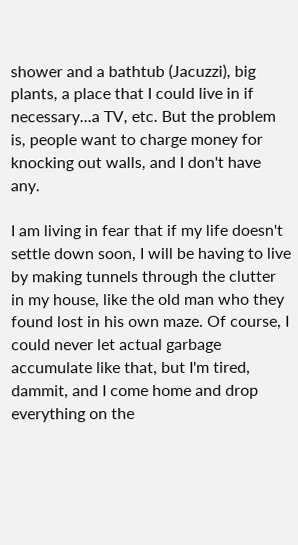shower and a bathtub (Jacuzzi), big plants, a place that I could live in if necessary...a TV, etc. But the problem is, people want to charge money for knocking out walls, and I don't have any.

I am living in fear that if my life doesn't settle down soon, I will be having to live by making tunnels through the clutter in my house, like the old man who they found lost in his own maze. Of course, I could never let actual garbage accumulate like that, but I'm tired, dammit, and I come home and drop everything on the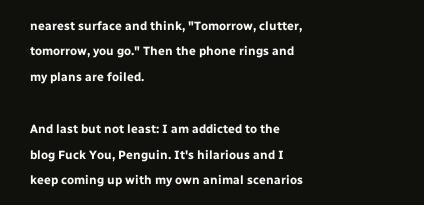nearest surface and think, "Tomorrow, clutter, tomorrow, you go." Then the phone rings and my plans are foiled.

And last but not least: I am addicted to the blog Fuck You, Penguin. It's hilarious and I keep coming up with my own animal scenarios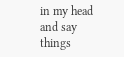in my head and say things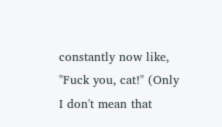constantly now like, "Fuck you, cat!" (Only I don't mean that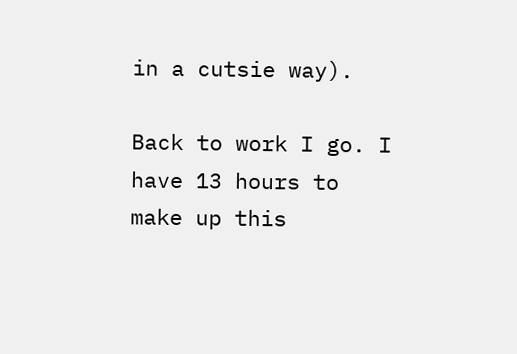in a cutsie way).

Back to work I go. I have 13 hours to make up this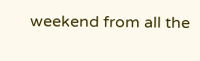weekend from all the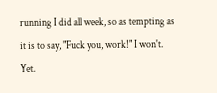running I did all week, so as tempting as it is to say, "Fuck you, work!" I won't. Yet.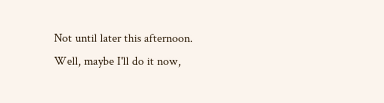Not until later this afternoon. Well, maybe I'll do it now,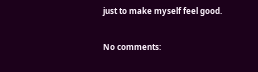just to make myself feel good.

No comments: